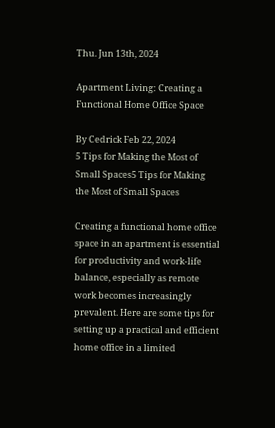Thu. Jun 13th, 2024

Apartment Living: Creating a Functional Home Office Space

By Cedrick Feb 22, 2024
5 Tips for Making the Most of Small Spaces5 Tips for Making the Most of Small Spaces

Creating a functional home office space in an apartment is essential for productivity and work-life balance, especially as remote work becomes increasingly prevalent. Here are some tips for setting up a practical and efficient home office in a limited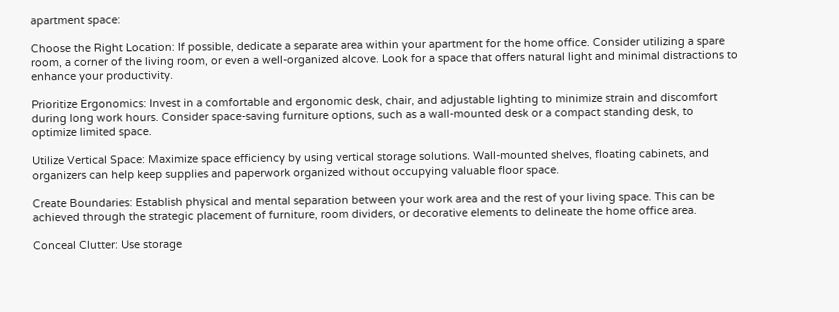apartment space:

Choose the Right Location: If possible, dedicate a separate area within your apartment for the home office. Consider utilizing a spare room, a corner of the living room, or even a well-organized alcove. Look for a space that offers natural light and minimal distractions to enhance your productivity.

Prioritize Ergonomics: Invest in a comfortable and ergonomic desk, chair, and adjustable lighting to minimize strain and discomfort during long work hours. Consider space-saving furniture options, such as a wall-mounted desk or a compact standing desk, to optimize limited space.

Utilize Vertical Space: Maximize space efficiency by using vertical storage solutions. Wall-mounted shelves, floating cabinets, and organizers can help keep supplies and paperwork organized without occupying valuable floor space.

Create Boundaries: Establish physical and mental separation between your work area and the rest of your living space. This can be achieved through the strategic placement of furniture, room dividers, or decorative elements to delineate the home office area.

Conceal Clutter: Use storage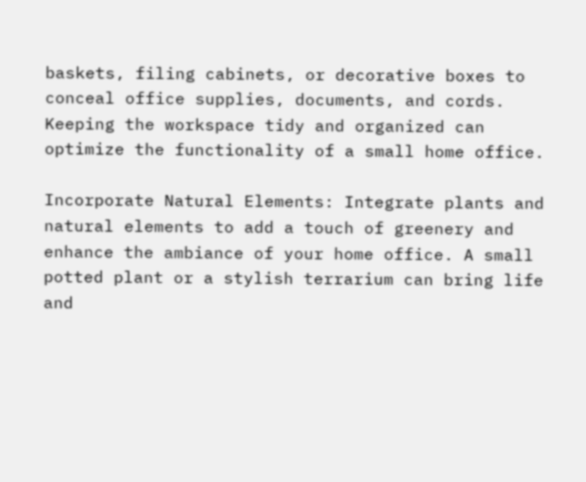baskets, filing cabinets, or decorative boxes to conceal office supplies, documents, and cords. Keeping the workspace tidy and organized can optimize the functionality of a small home office.

Incorporate Natural Elements: Integrate plants and natural elements to add a touch of greenery and enhance the ambiance of your home office. A small potted plant or a stylish terrarium can bring life and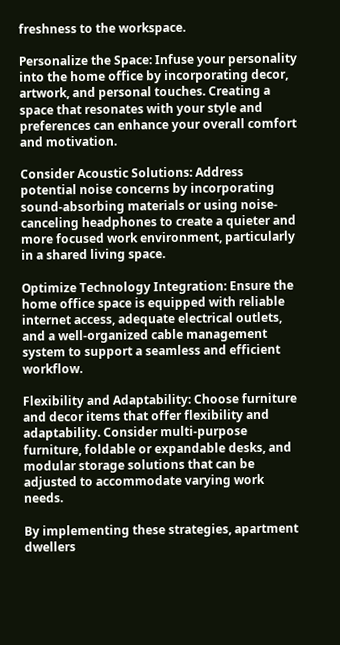freshness to the workspace.

Personalize the Space: Infuse your personality into the home office by incorporating decor, artwork, and personal touches. Creating a space that resonates with your style and preferences can enhance your overall comfort and motivation.

Consider Acoustic Solutions: Address potential noise concerns by incorporating sound-absorbing materials or using noise-canceling headphones to create a quieter and more focused work environment, particularly in a shared living space.

Optimize Technology Integration: Ensure the home office space is equipped with reliable internet access, adequate electrical outlets, and a well-organized cable management system to support a seamless and efficient workflow.

Flexibility and Adaptability: Choose furniture and decor items that offer flexibility and adaptability. Consider multi-purpose furniture, foldable or expandable desks, and modular storage solutions that can be adjusted to accommodate varying work needs.

By implementing these strategies, apartment dwellers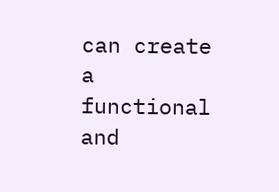can create a functional and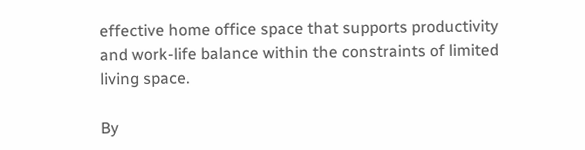effective home office space that supports productivity and work-life balance within the constraints of limited living space.

By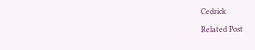Cedrick

Related Post